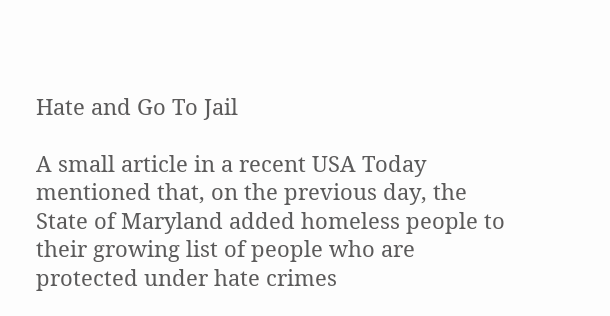Hate and Go To Jail

A small article in a recent USA Today mentioned that, on the previous day, the State of Maryland added homeless people to their growing list of people who are protected under hate crimes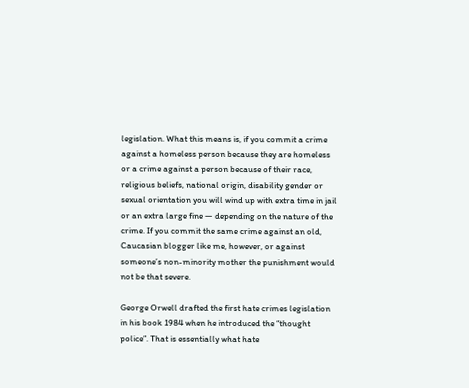legislation. What this means is, if you commit a crime against a homeless person because they are homeless or a crime against a person because of their race, religious beliefs, national origin, disability gender or sexual orientation you will wind up with extra time in jail or an extra large fine — depending on the nature of the crime. If you commit the same crime against an old, Caucasian blogger like me, however, or against someone’s non-minority mother the punishment would not be that severe.

George Orwell drafted the first hate crimes legislation in his book 1984 when he introduced the “thought police”. That is essentially what hate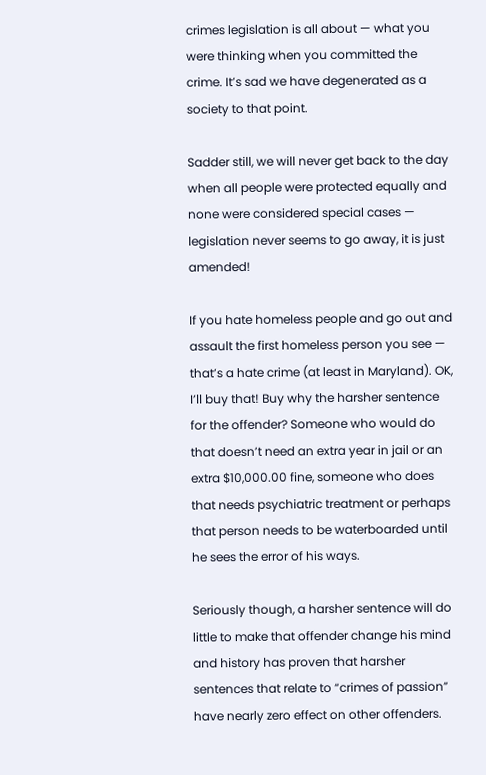crimes legislation is all about — what you were thinking when you committed the crime. It’s sad we have degenerated as a society to that point.

Sadder still, we will never get back to the day when all people were protected equally and none were considered special cases — legislation never seems to go away, it is just amended!

If you hate homeless people and go out and assault the first homeless person you see — that’s a hate crime (at least in Maryland). OK, I’ll buy that! Buy why the harsher sentence for the offender? Someone who would do that doesn’t need an extra year in jail or an extra $10,000.00 fine, someone who does that needs psychiatric treatment or perhaps that person needs to be waterboarded until he sees the error of his ways.

Seriously though, a harsher sentence will do little to make that offender change his mind and history has proven that harsher sentences that relate to “crimes of passion” have nearly zero effect on other offenders.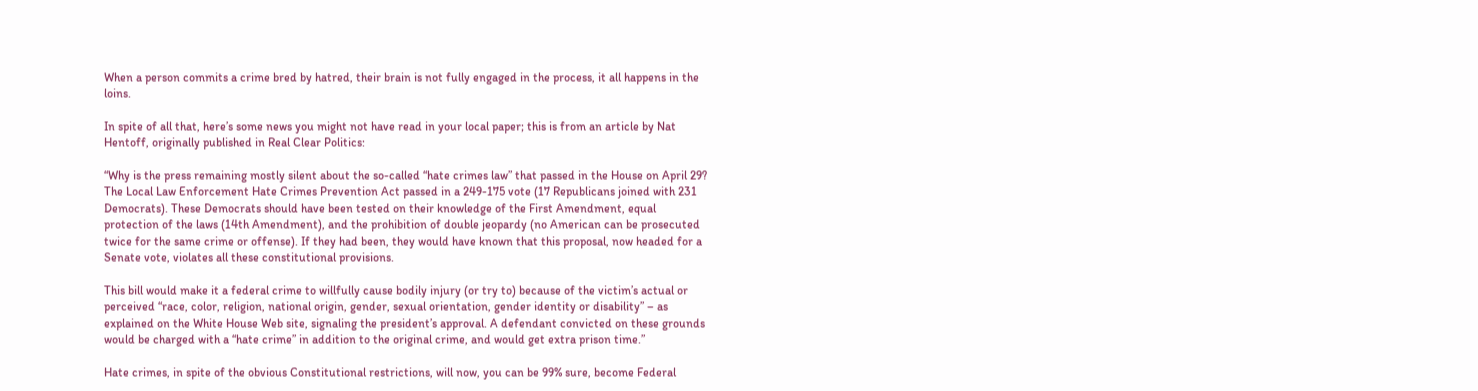When a person commits a crime bred by hatred, their brain is not fully engaged in the process, it all happens in the loins.

In spite of all that, here’s some news you might not have read in your local paper; this is from an article by Nat Hentoff, originally published in Real Clear Politics:

“Why is the press remaining mostly silent about the so-called “hate crimes law” that passed in the House on April 29? The Local Law Enforcement Hate Crimes Prevention Act passed in a 249-175 vote (17 Republicans joined with 231 Democrats). These Democrats should have been tested on their knowledge of the First Amendment, equal protection of the laws (14th Amendment), and the prohibition of double jeopardy (no American can be prosecuted twice for the same crime or offense). If they had been, they would have known that this proposal, now headed for a Senate vote, violates all these constitutional provisions.

This bill would make it a federal crime to willfully cause bodily injury (or try to) because of the victim’s actual or perceived “race, color, religion, national origin, gender, sexual orientation, gender identity or disability” – as explained on the White House Web site, signaling the president’s approval. A defendant convicted on these grounds would be charged with a “hate crime” in addition to the original crime, and would get extra prison time.”

Hate crimes, in spite of the obvious Constitutional restrictions, will now, you can be 99% sure, become Federal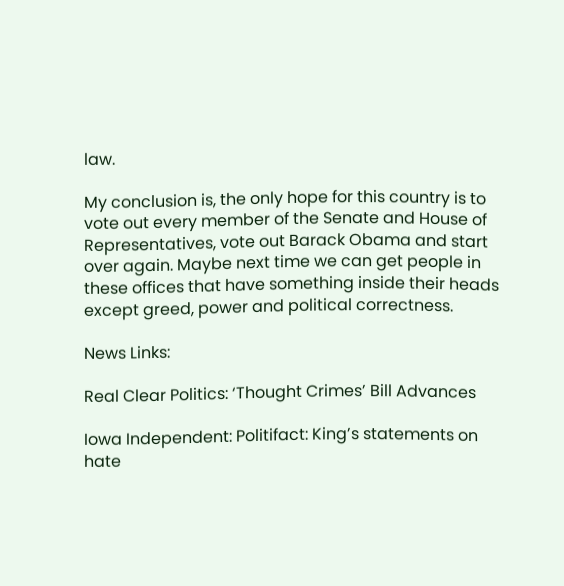law.

My conclusion is, the only hope for this country is to vote out every member of the Senate and House of Representatives, vote out Barack Obama and start over again. Maybe next time we can get people in these offices that have something inside their heads except greed, power and political correctness.

News Links:

Real Clear Politics: ‘Thought Crimes’ Bill Advances

Iowa Independent: Politifact: King’s statements on hate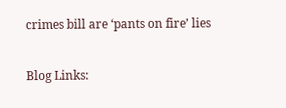crimes bill are ‘pants on fire’ lies

Blog Links: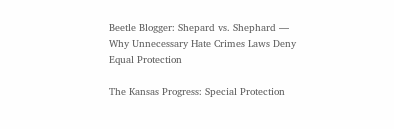Beetle Blogger: Shepard vs. Shephard — Why Unnecessary Hate Crimes Laws Deny Equal Protection

The Kansas Progress: Special Protection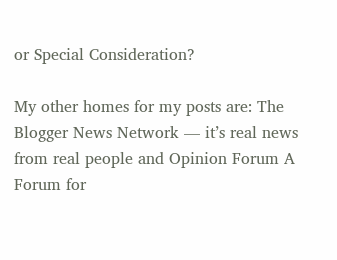or Special Consideration?

My other homes for my posts are: The Blogger News Network — it’s real news from real people and Opinion Forum A Forum for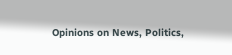Opinions on News, Politics,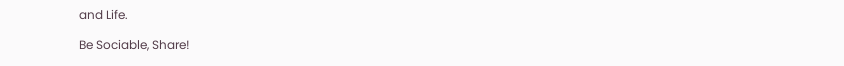and Life.

Be Sociable, Share!